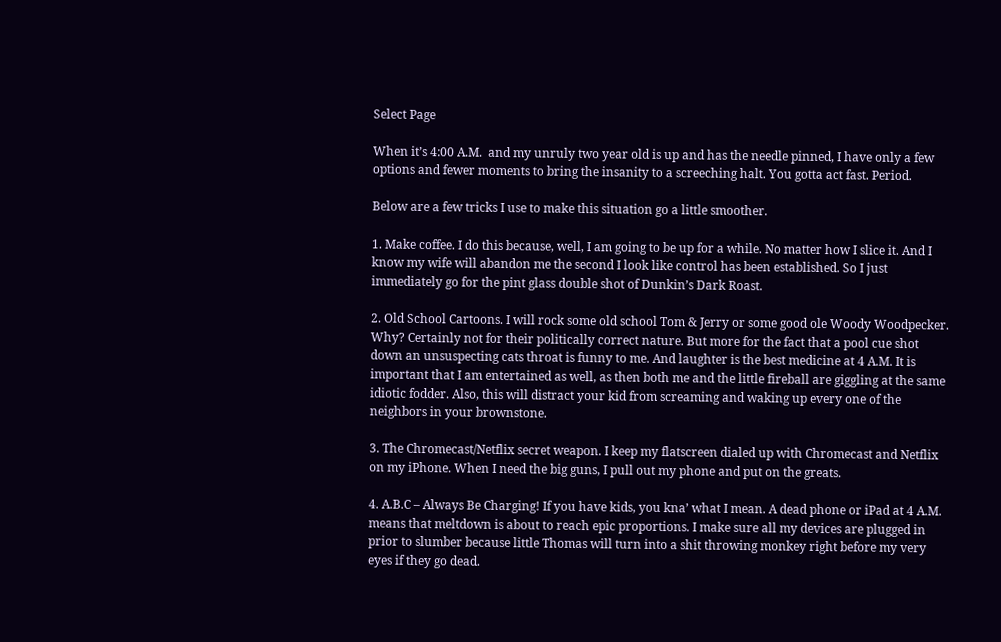Select Page

When it’s 4:00 A.M.  and my unruly two year old is up and has the needle pinned, I have only a few options and fewer moments to bring the insanity to a screeching halt. You gotta act fast. Period.

Below are a few tricks I use to make this situation go a little smoother.

1. Make coffee. I do this because, well, I am going to be up for a while. No matter how I slice it. And I know my wife will abandon me the second I look like control has been established. So I just immediately go for the pint glass double shot of Dunkin’s Dark Roast.

2. Old School Cartoons. I will rock some old school Tom & Jerry or some good ole Woody Woodpecker. Why? Certainly not for their politically correct nature. But more for the fact that a pool cue shot down an unsuspecting cats throat is funny to me. And laughter is the best medicine at 4 A.M. It is important that I am entertained as well, as then both me and the little fireball are giggling at the same idiotic fodder. Also, this will distract your kid from screaming and waking up every one of the neighbors in your brownstone.

3. The Chromecast/Netflix secret weapon. I keep my flatscreen dialed up with Chromecast and Netflix on my iPhone. When I need the big guns, I pull out my phone and put on the greats.

4. A.B.C – Always Be Charging! If you have kids, you kna’ what I mean. A dead phone or iPad at 4 A.M. means that meltdown is about to reach epic proportions. I make sure all my devices are plugged in prior to slumber because little Thomas will turn into a shit throwing monkey right before my very eyes if they go dead.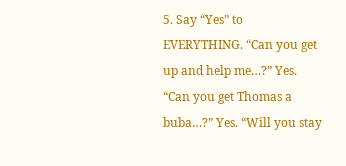5. Say “Yes” to EVERYTHING. “Can you get up and help me…?” Yes. “Can you get Thomas a buba…?” Yes. “Will you stay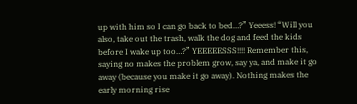up with him so I can go back to bed…?” Yeeess! “Will you also, take out the trash, walk the dog and feed the kids before I wake up too…?” YEEEEESSS!!!! Remember this, saying no makes the problem grow, say ya, and make it go away (because you make it go away). Nothing makes the early morning rise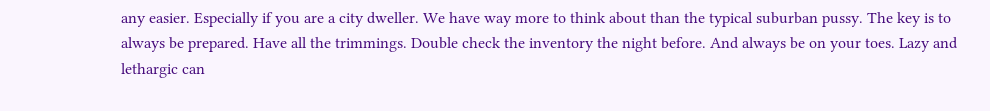any easier. Especially if you are a city dweller. We have way more to think about than the typical suburban pussy. The key is to always be prepared. Have all the trimmings. Double check the inventory the night before. And always be on your toes. Lazy and lethargic can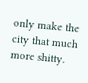only make the city that much more shitty.